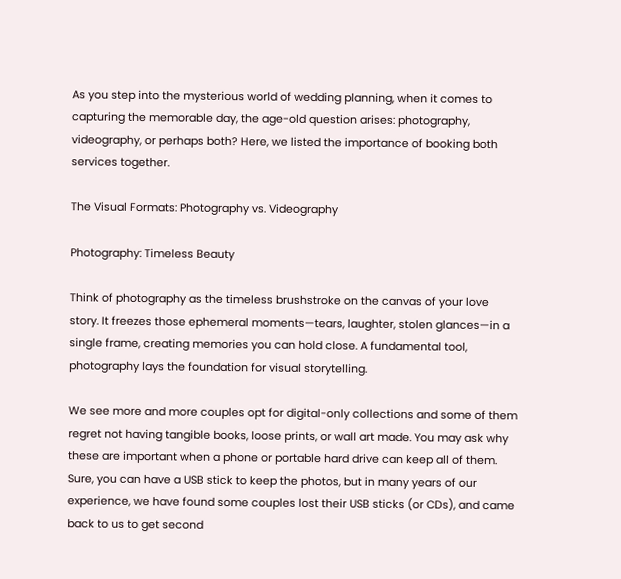As you step into the mysterious world of wedding planning, when it comes to capturing the memorable day, the age-old question arises: photography, videography, or perhaps both? Here, we listed the importance of booking both services together.

The Visual Formats: Photography vs. Videography

Photography: Timeless Beauty

Think of photography as the timeless brushstroke on the canvas of your love story. It freezes those ephemeral moments—tears, laughter, stolen glances—in a single frame, creating memories you can hold close. A fundamental tool, photography lays the foundation for visual storytelling.

We see more and more couples opt for digital-only collections and some of them regret not having tangible books, loose prints, or wall art made. You may ask why these are important when a phone or portable hard drive can keep all of them. Sure, you can have a USB stick to keep the photos, but in many years of our experience, we have found some couples lost their USB sticks (or CDs), and came back to us to get second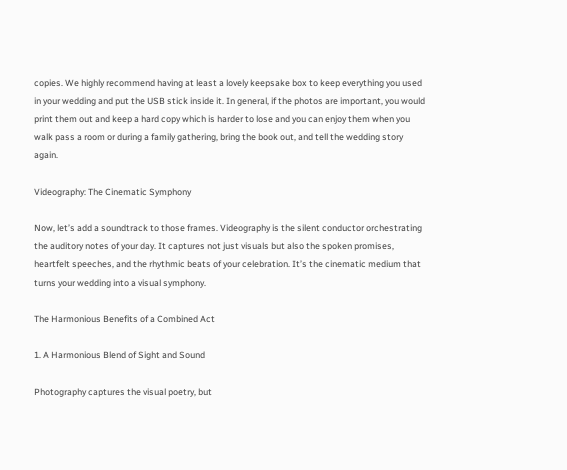copies. We highly recommend having at least a lovely keepsake box to keep everything you used in your wedding and put the USB stick inside it. In general, if the photos are important, you would print them out and keep a hard copy which is harder to lose and you can enjoy them when you walk pass a room or during a family gathering, bring the book out, and tell the wedding story again.

Videography: The Cinematic Symphony

Now, let’s add a soundtrack to those frames. Videography is the silent conductor orchestrating the auditory notes of your day. It captures not just visuals but also the spoken promises, heartfelt speeches, and the rhythmic beats of your celebration. It’s the cinematic medium that turns your wedding into a visual symphony.

The Harmonious Benefits of a Combined Act

1. A Harmonious Blend of Sight and Sound

Photography captures the visual poetry, but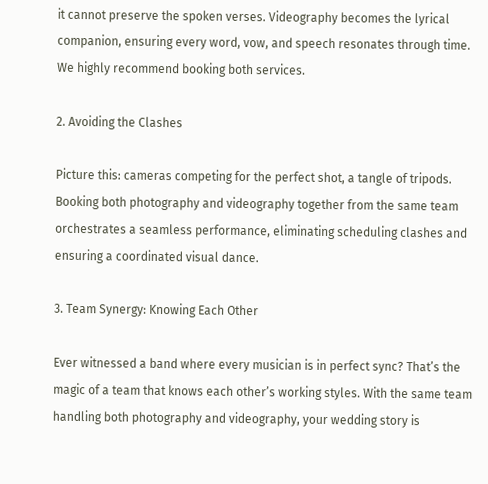it cannot preserve the spoken verses. Videography becomes the lyrical companion, ensuring every word, vow, and speech resonates through time. We highly recommend booking both services.

2. Avoiding the Clashes

Picture this: cameras competing for the perfect shot, a tangle of tripods. Booking both photography and videography together from the same team orchestrates a seamless performance, eliminating scheduling clashes and ensuring a coordinated visual dance.

3. Team Synergy: Knowing Each Other

Ever witnessed a band where every musician is in perfect sync? That’s the magic of a team that knows each other’s working styles. With the same team handling both photography and videography, your wedding story is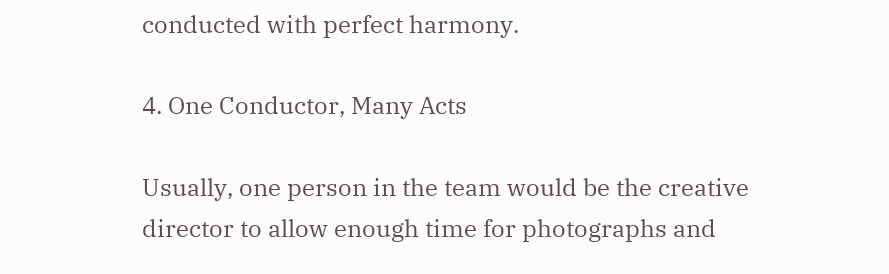conducted with perfect harmony.

4. One Conductor, Many Acts

Usually, one person in the team would be the creative director to allow enough time for photographs and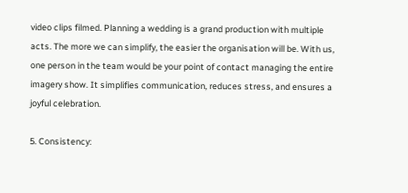video clips filmed. Planning a wedding is a grand production with multiple acts. The more we can simplify, the easier the organisation will be. With us, one person in the team would be your point of contact managing the entire imagery show. It simplifies communication, reduces stress, and ensures a joyful celebration.

5. Consistency: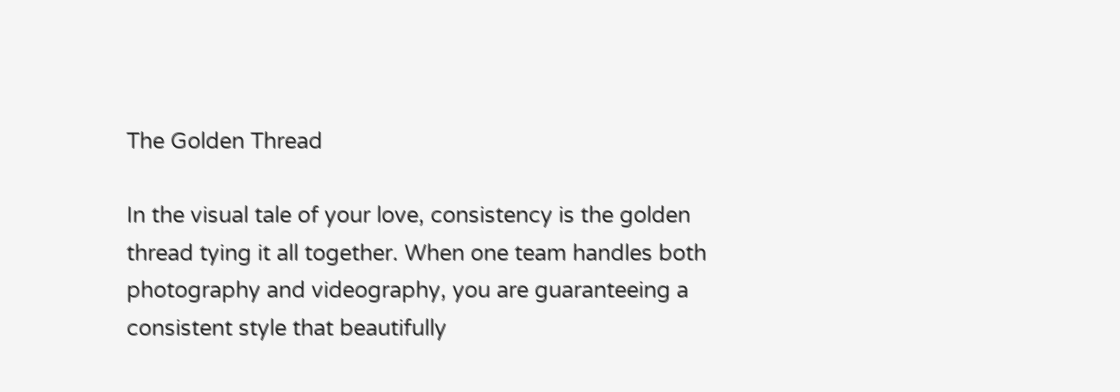The Golden Thread

In the visual tale of your love, consistency is the golden thread tying it all together. When one team handles both photography and videography, you are guaranteeing a consistent style that beautifully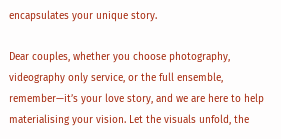encapsulates your unique story.

Dear couples, whether you choose photography, videography only service, or the full ensemble, remember—it’s your love story, and we are here to help materialising your vision. Let the visuals unfold, the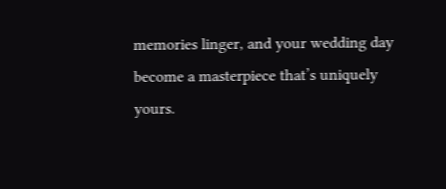memories linger, and your wedding day become a masterpiece that’s uniquely yours.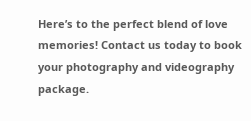Here’s to the perfect blend of love memories! Contact us today to book your photography and videography package.